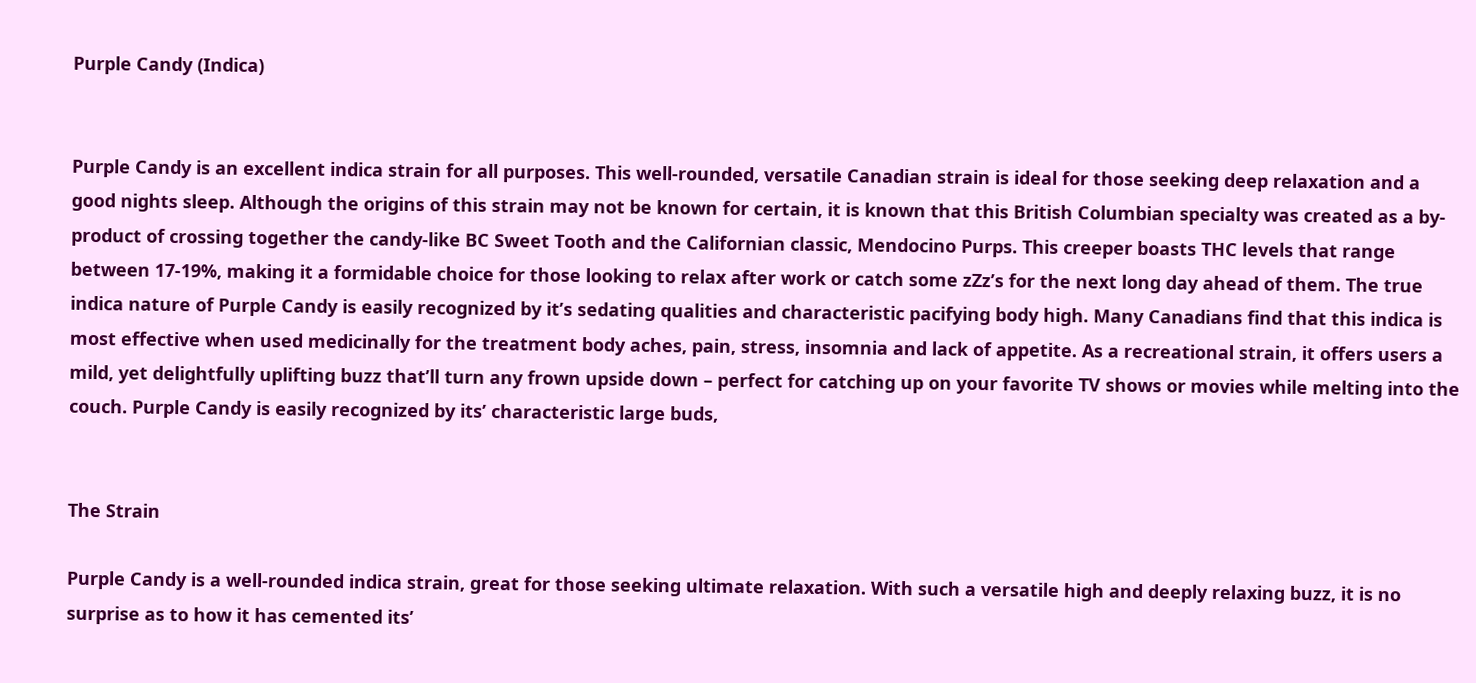Purple Candy (Indica)


Purple Candy is an excellent indica strain for all purposes. This well-rounded, versatile Canadian strain is ideal for those seeking deep relaxation and a good nights sleep. Although the origins of this strain may not be known for certain, it is known that this British Columbian specialty was created as a by-product of crossing together the candy-like BC Sweet Tooth and the Californian classic, Mendocino Purps. This creeper boasts THC levels that range between 17-19%, making it a formidable choice for those looking to relax after work or catch some zZz’s for the next long day ahead of them. The true indica nature of Purple Candy is easily recognized by it’s sedating qualities and characteristic pacifying body high. Many Canadians find that this indica is most effective when used medicinally for the treatment body aches, pain, stress, insomnia and lack of appetite. As a recreational strain, it offers users a mild, yet delightfully uplifting buzz that’ll turn any frown upside down – perfect for catching up on your favorite TV shows or movies while melting into the couch. Purple Candy is easily recognized by its’ characteristic large buds,


The Strain

Purple Candy is a well-rounded indica strain, great for those seeking ultimate relaxation. With such a versatile high and deeply relaxing buzz, it is no surprise as to how it has cemented its’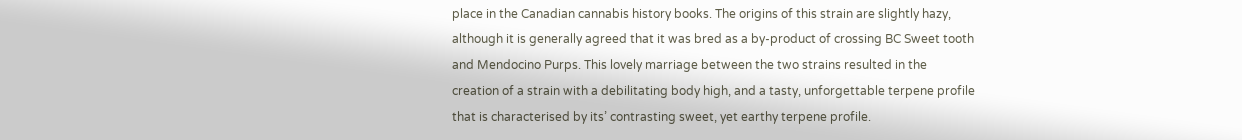place in the Canadian cannabis history books. The origins of this strain are slightly hazy, although it is generally agreed that it was bred as a by-product of crossing BC Sweet tooth and Mendocino Purps. This lovely marriage between the two strains resulted in the creation of a strain with a debilitating body high, and a tasty, unforgettable terpene profile that is characterised by its’ contrasting sweet, yet earthy terpene profile.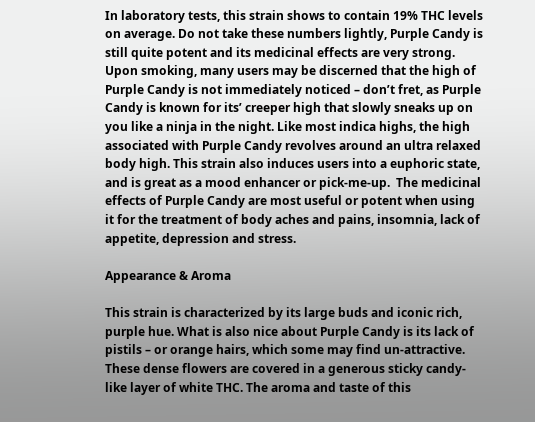In laboratory tests, this strain shows to contain 19% THC levels on average. Do not take these numbers lightly, Purple Candy is still quite potent and its medicinal effects are very strong. Upon smoking, many users may be discerned that the high of Purple Candy is not immediately noticed – don’t fret, as Purple Candy is known for its’ creeper high that slowly sneaks up on you like a ninja in the night. Like most indica highs, the high associated with Purple Candy revolves around an ultra relaxed body high. This strain also induces users into a euphoric state, and is great as a mood enhancer or pick-me-up.  The medicinal effects of Purple Candy are most useful or potent when using it for the treatment of body aches and pains, insomnia, lack of appetite, depression and stress.

Appearance & Aroma

This strain is characterized by its large buds and iconic rich, purple hue. What is also nice about Purple Candy is its lack of pistils – or orange hairs, which some may find un-attractive. These dense flowers are covered in a generous sticky candy-like layer of white THC. The aroma and taste of this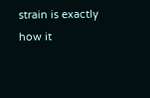strain is exactly how it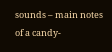sounds – main notes of a candy-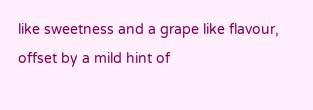like sweetness and a grape like flavour, offset by a mild hint of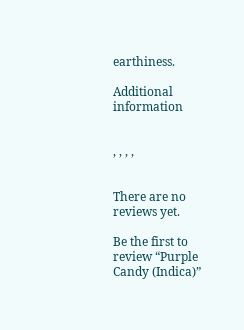earthiness.

Additional information


, , , ,


There are no reviews yet.

Be the first to review “Purple Candy (Indica)”